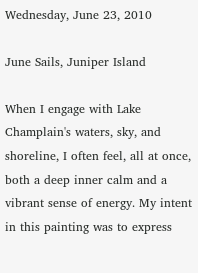Wednesday, June 23, 2010

June Sails, Juniper Island

When I engage with Lake Champlain's waters, sky, and shoreline, I often feel, all at once, both a deep inner calm and a vibrant sense of energy. My intent in this painting was to express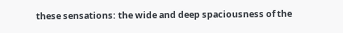these sensations: the wide and deep spaciousness of the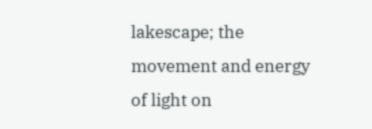lakescape; the movement and energy of light on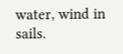water, wind in sails.